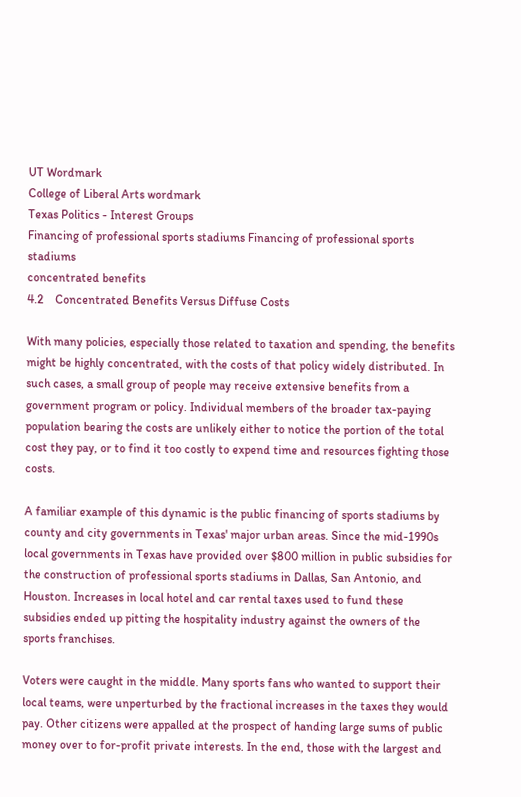UT Wordmark
College of Liberal Arts wordmark
Texas Politics - Interest Groups
Financing of professional sports stadiums Financing of professional sports stadiums
concentrated benefits
4.2    Concentrated Benefits Versus Diffuse Costs

With many policies, especially those related to taxation and spending, the benefits might be highly concentrated, with the costs of that policy widely distributed. In such cases, a small group of people may receive extensive benefits from a government program or policy. Individual members of the broader tax-paying population bearing the costs are unlikely either to notice the portion of the total cost they pay, or to find it too costly to expend time and resources fighting those costs.

A familiar example of this dynamic is the public financing of sports stadiums by county and city governments in Texas' major urban areas. Since the mid-1990s local governments in Texas have provided over $800 million in public subsidies for the construction of professional sports stadiums in Dallas, San Antonio, and Houston. Increases in local hotel and car rental taxes used to fund these subsidies ended up pitting the hospitality industry against the owners of the sports franchises.

Voters were caught in the middle. Many sports fans who wanted to support their local teams, were unperturbed by the fractional increases in the taxes they would pay. Other citizens were appalled at the prospect of handing large sums of public money over to for-profit private interests. In the end, those with the largest and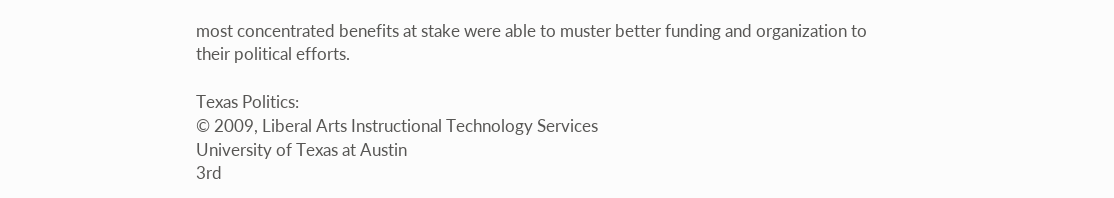most concentrated benefits at stake were able to muster better funding and organization to their political efforts.

Texas Politics:
© 2009, Liberal Arts Instructional Technology Services
University of Texas at Austin
3rd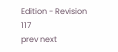Edition - Revision 117
prev next